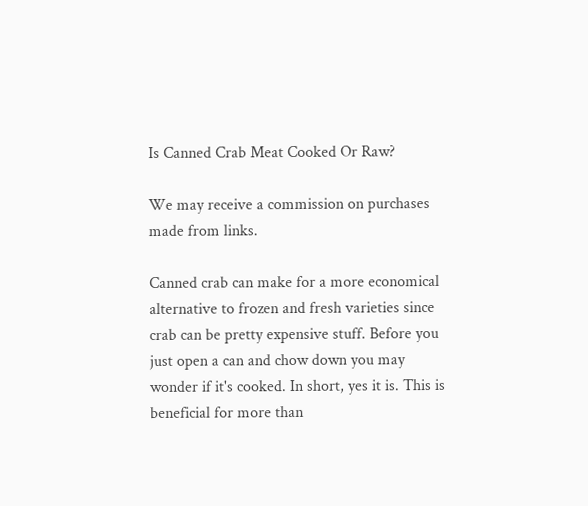Is Canned Crab Meat Cooked Or Raw?

We may receive a commission on purchases made from links.

Canned crab can make for a more economical alternative to frozen and fresh varieties since crab can be pretty expensive stuff. Before you just open a can and chow down you may wonder if it's cooked. In short, yes it is. This is beneficial for more than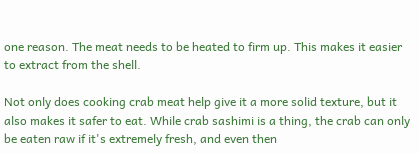one reason. The meat needs to be heated to firm up. This makes it easier to extract from the shell.

Not only does cooking crab meat help give it a more solid texture, but it also makes it safer to eat. While crab sashimi is a thing, the crab can only be eaten raw if it's extremely fresh, and even then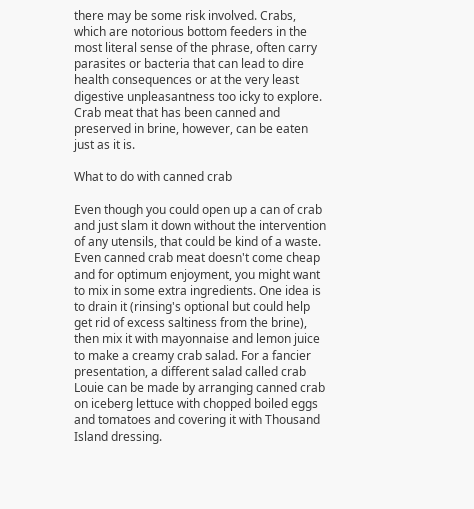there may be some risk involved. Crabs, which are notorious bottom feeders in the most literal sense of the phrase, often carry parasites or bacteria that can lead to dire health consequences or at the very least digestive unpleasantness too icky to explore. Crab meat that has been canned and preserved in brine, however, can be eaten just as it is.

What to do with canned crab

Even though you could open up a can of crab and just slam it down without the intervention of any utensils, that could be kind of a waste. Even canned crab meat doesn't come cheap and for optimum enjoyment, you might want to mix in some extra ingredients. One idea is to drain it (rinsing's optional but could help get rid of excess saltiness from the brine), then mix it with mayonnaise and lemon juice to make a creamy crab salad. For a fancier presentation, a different salad called crab Louie can be made by arranging canned crab on iceberg lettuce with chopped boiled eggs and tomatoes and covering it with Thousand Island dressing.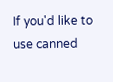If you'd like to use canned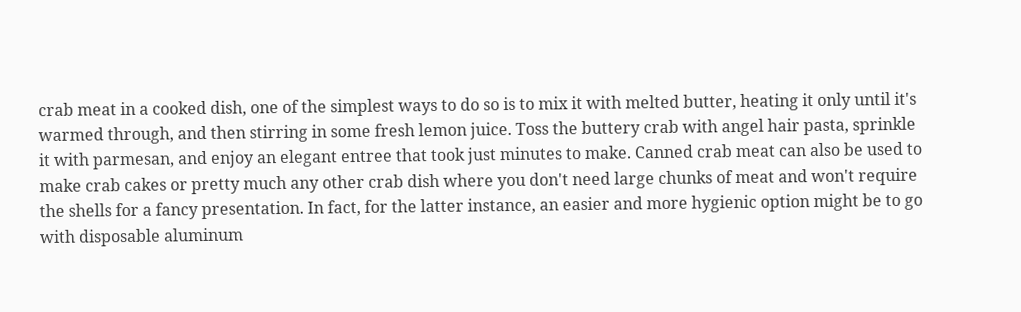crab meat in a cooked dish, one of the simplest ways to do so is to mix it with melted butter, heating it only until it's warmed through, and then stirring in some fresh lemon juice. Toss the buttery crab with angel hair pasta, sprinkle it with parmesan, and enjoy an elegant entree that took just minutes to make. Canned crab meat can also be used to make crab cakes or pretty much any other crab dish where you don't need large chunks of meat and won't require the shells for a fancy presentation. In fact, for the latter instance, an easier and more hygienic option might be to go with disposable aluminum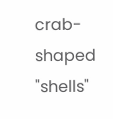crab-shaped "shells"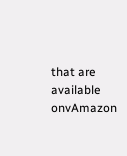that are available onvAmazon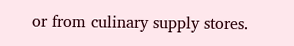or from culinary supply stores.